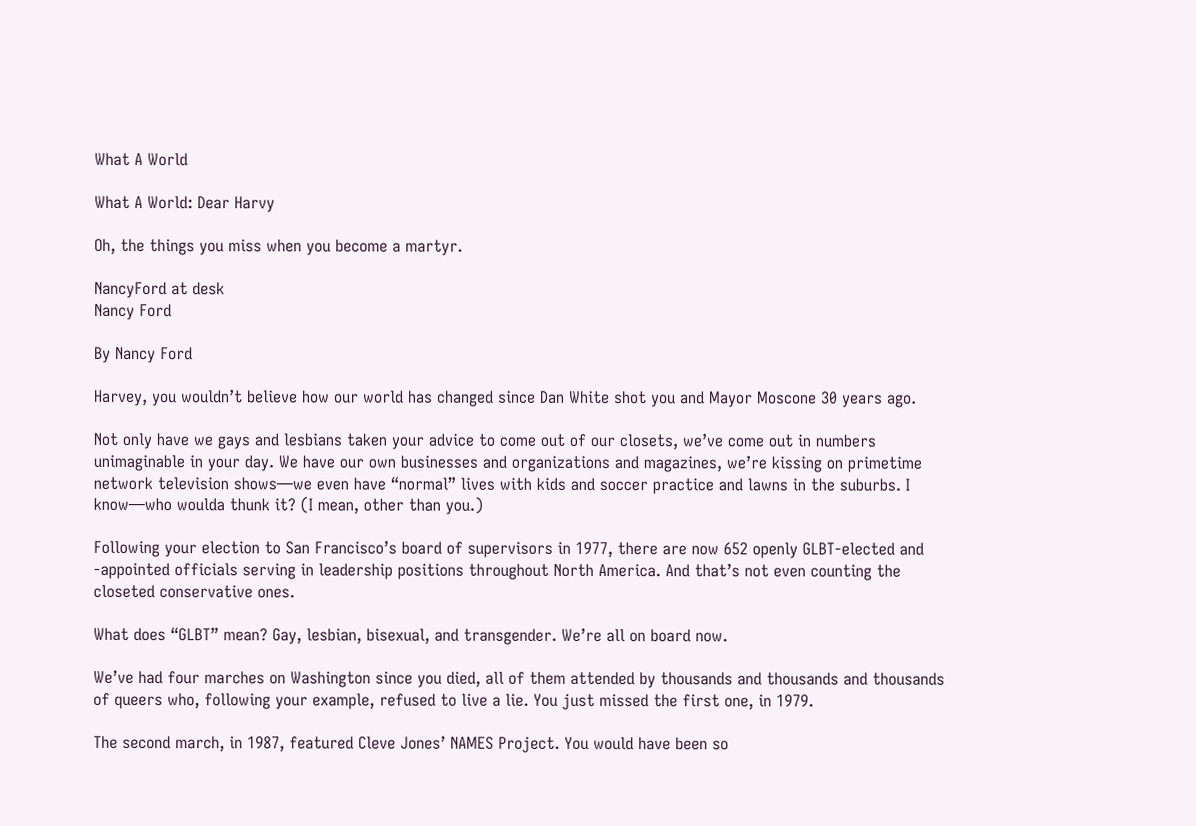What A World

What A World: Dear Harvy

Oh, the things you miss when you become a martyr.

NancyFord at desk
Nancy Ford

By Nancy Ford

Harvey, you wouldn’t believe how our world has changed since Dan White shot you and Mayor Moscone 30 years ago.

Not only have we gays and lesbians taken your advice to come out of our closets, we’ve come out in numbers unimaginable in your day. We have our own businesses and organizations and magazines, we’re kissing on primetime network television shows—we even have “normal” lives with kids and soccer practice and lawns in the suburbs. I know—who woulda thunk it? (I mean, other than you.)

Following your election to San Francisco’s board of supervisors in 1977, there are now 652 openly GLBT-elected and -appointed officials serving in leadership positions throughout North America. And that’s not even counting the closeted conservative ones.

What does “GLBT” mean? Gay, lesbian, bisexual, and transgender. We’re all on board now.

We’ve had four marches on Washington since you died, all of them attended by thousands and thousands and thousands of queers who, following your example, refused to live a lie. You just missed the first one, in 1979.

The second march, in 1987, featured Cleve Jones’ NAMES Project. You would have been so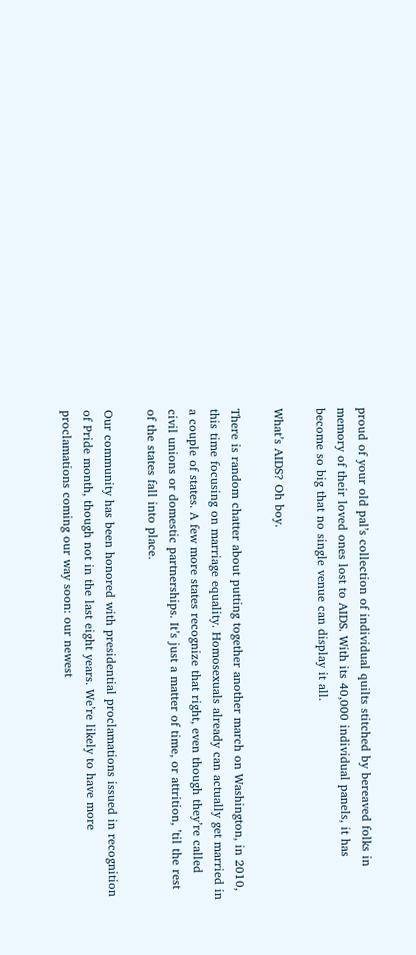proud of your old pal’s collection of individual quilts stitched by bereaved folks in memory of their loved ones lost to AIDS. With its 40,000 individual panels, it has become so big that no single venue can display it all.

What’s AIDS? Oh boy.

There is random chatter about putting together another march on Washington, in 2010, this time focusing on marriage equality. Homosexuals already can actually get married in a couple of states. A few more states recognize that right, even though they’re called civil unions or domestic partnerships. It’s just a matter of time, or attrition, ’til the rest of the states fall into place.

Our community has been honored with presidential proclamations issued in recognition of Pride month, though not in the last eight years. We’re likely to have more proclamations coming our way soon: our newest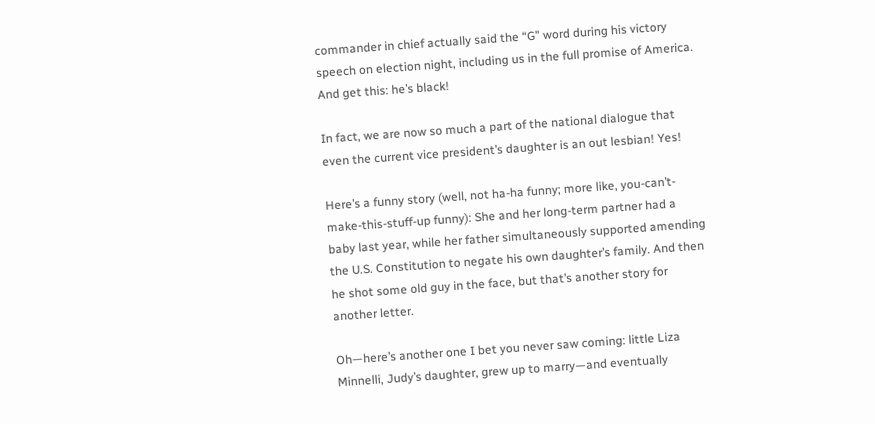commander in chief actually said the “G” word during his victory speech on election night, including us in the full promise of America. And get this: he’s black!

In fact, we are now so much a part of the national dialogue that even the current vice president’s daughter is an out lesbian! Yes!

Here’s a funny story (well, not ha-ha funny; more like, you-can’t-make-this-stuff-up funny): She and her long-term partner had a baby last year, while her father simultaneously supported amending the U.S. Constitution to negate his own daughter’s family. And then he shot some old guy in the face, but that’s another story for another letter.

Oh—here’s another one I bet you never saw coming: little Liza Minnelli, Judy’s daughter, grew up to marry—and eventually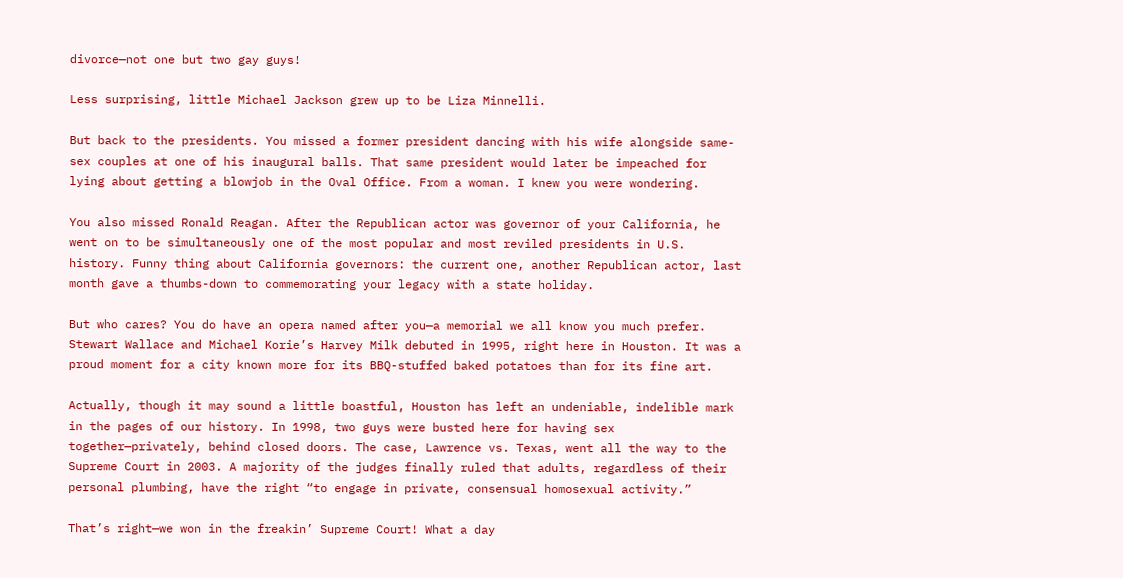divorce—not one but two gay guys!

Less surprising, little Michael Jackson grew up to be Liza Minnelli.

But back to the presidents. You missed a former president dancing with his wife alongside same-sex couples at one of his inaugural balls. That same president would later be impeached for lying about getting a blowjob in the Oval Office. From a woman. I knew you were wondering.

You also missed Ronald Reagan. After the Republican actor was governor of your California, he went on to be simultaneously one of the most popular and most reviled presidents in U.S. history. Funny thing about California governors: the current one, another Republican actor, last month gave a thumbs-down to commemorating your legacy with a state holiday.

But who cares? You do have an opera named after you—a memorial we all know you much prefer. Stewart Wallace and Michael Korie’s Harvey Milk debuted in 1995, right here in Houston. It was a proud moment for a city known more for its BBQ-stuffed baked potatoes than for its fine art.

Actually, though it may sound a little boastful, Houston has left an undeniable, indelible mark in the pages of our history. In 1998, two guys were busted here for having sex together—privately, behind closed doors. The case, Lawrence vs. Texas, went all the way to the Supreme Court in 2003. A majority of the judges finally ruled that adults, regardless of their personal plumbing, have the right “to engage in private, consensual homosexual activity.”

That’s right—we won in the freakin’ Supreme Court! What a day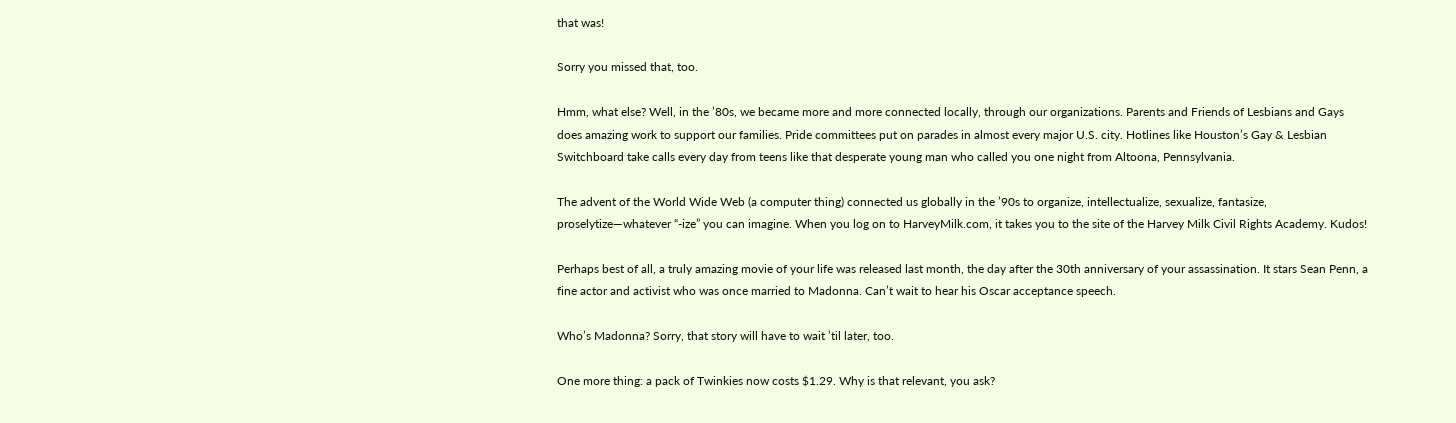that was!

Sorry you missed that, too.

Hmm, what else? Well, in the ’80s, we became more and more connected locally, through our organizations. Parents and Friends of Lesbians and Gays does amazing work to support our families. Pride committees put on parades in almost every major U.S. city. Hotlines like Houston’s Gay & Lesbian Switchboard take calls every day from teens like that desperate young man who called you one night from Altoona, Pennsylvania.

The advent of the World Wide Web (a computer thing) connected us globally in the ’90s to organize, intellectualize, sexualize, fantasize, proselytize—whatever “-ize” you can imagine. When you log on to HarveyMilk.com, it takes you to the site of the Harvey Milk Civil Rights Academy. Kudos!

Perhaps best of all, a truly amazing movie of your life was released last month, the day after the 30th anniversary of your assassination. It stars Sean Penn, a fine actor and activist who was once married to Madonna. Can’t wait to hear his Oscar acceptance speech.

Who’s Madonna? Sorry, that story will have to wait ’til later, too.

One more thing: a pack of Twinkies now costs $1.29. Why is that relevant, you ask?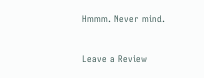Hmmm. Never mind.


Leave a Review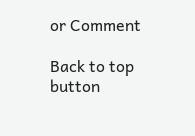or Comment

Back to top button